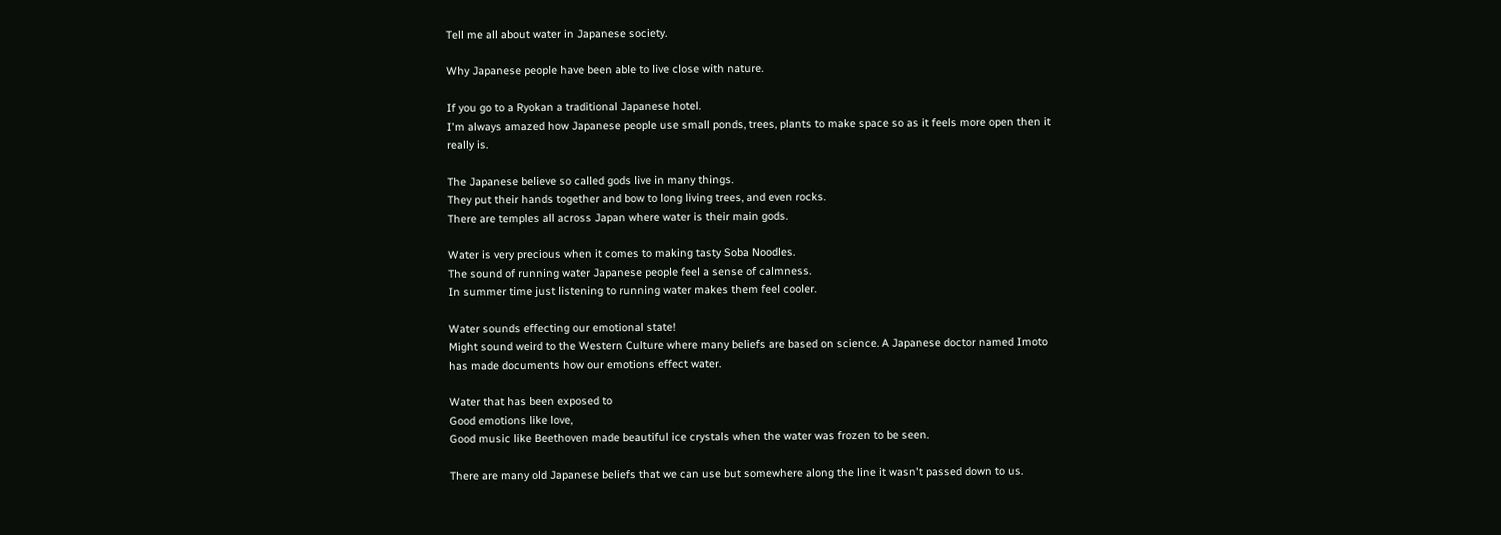Tell me all about water in Japanese society.

Why Japanese people have been able to live close with nature.

If you go to a Ryokan a traditional Japanese hotel.
I'm always amazed how Japanese people use small ponds, trees, plants to make space so as it feels more open then it really is.

The Japanese believe so called gods live in many things.
They put their hands together and bow to long living trees, and even rocks.
There are temples all across Japan where water is their main gods.

Water is very precious when it comes to making tasty Soba Noodles.
The sound of running water Japanese people feel a sense of calmness.
In summer time just listening to running water makes them feel cooler.

Water sounds effecting our emotional state!
Might sound weird to the Western Culture where many beliefs are based on science. A Japanese doctor named Imoto has made documents how our emotions effect water.

Water that has been exposed to
Good emotions like love,
Good music like Beethoven made beautiful ice crystals when the water was frozen to be seen.

There are many old Japanese beliefs that we can use but somewhere along the line it wasn't passed down to us.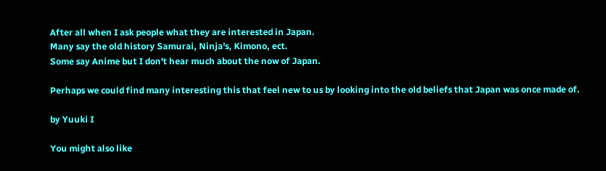After all when I ask people what they are interested in Japan.
Many say the old history Samurai, Ninja's, Kimono, ect.
Some say Anime but I don't hear much about the now of Japan.

Perhaps we could find many interesting this that feel new to us by looking into the old beliefs that Japan was once made of.

by Yuuki I

You might also like